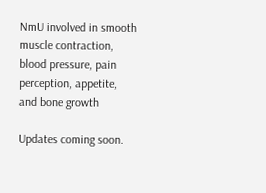NmU involved in smooth muscle contraction, blood pressure, pain perception, appetite, and bone growth

Updates coming soon.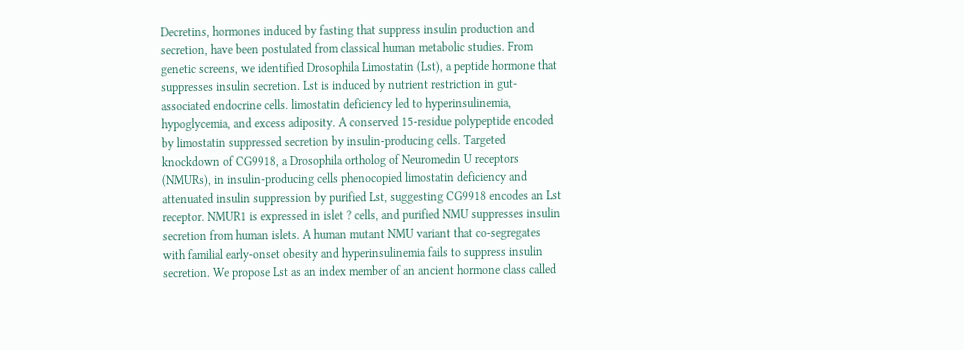Decretins, hormones induced by fasting that suppress insulin production and secretion, have been postulated from classical human metabolic studies. From genetic screens, we identified Drosophila Limostatin (Lst), a peptide hormone that suppresses insulin secretion. Lst is induced by nutrient restriction in gut-associated endocrine cells. limostatin deficiency led to hyperinsulinemia, hypoglycemia, and excess adiposity. A conserved 15-residue polypeptide encoded by limostatin suppressed secretion by insulin-producing cells. Targeted knockdown of CG9918, a Drosophila ortholog of Neuromedin U receptors (NMURs), in insulin-producing cells phenocopied limostatin deficiency and attenuated insulin suppression by purified Lst, suggesting CG9918 encodes an Lst receptor. NMUR1 is expressed in islet ? cells, and purified NMU suppresses insulin secretion from human islets. A human mutant NMU variant that co-segregates with familial early-onset obesity and hyperinsulinemia fails to suppress insulin secretion. We propose Lst as an index member of an ancient hormone class called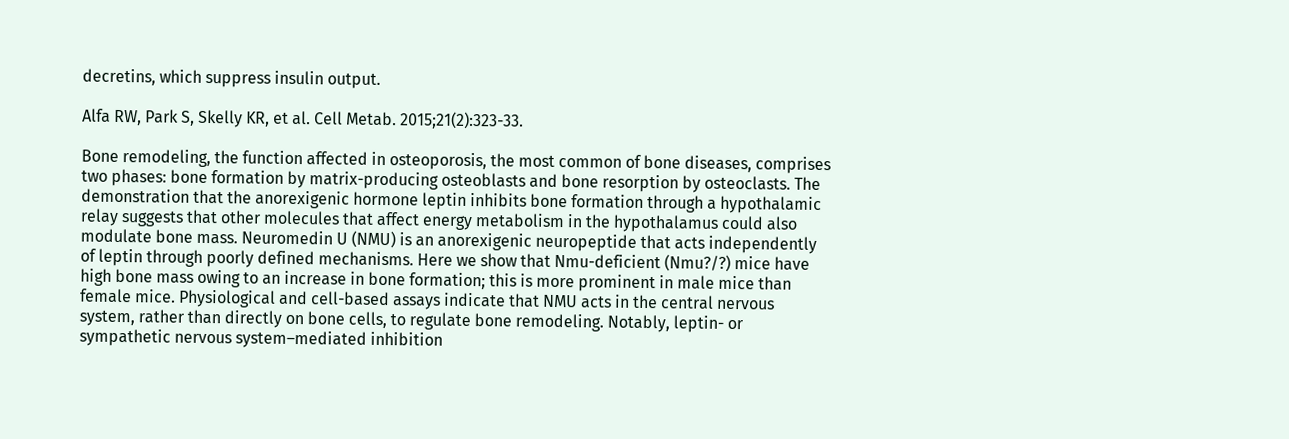decretins, which suppress insulin output.

Alfa RW, Park S, Skelly KR, et al. Cell Metab. 2015;21(2):323-33.

Bone remodeling, the function affected in osteoporosis, the most common of bone diseases, comprises two phases: bone formation by matrix-producing osteoblasts and bone resorption by osteoclasts. The demonstration that the anorexigenic hormone leptin inhibits bone formation through a hypothalamic relay suggests that other molecules that affect energy metabolism in the hypothalamus could also modulate bone mass. Neuromedin U (NMU) is an anorexigenic neuropeptide that acts independently of leptin through poorly defined mechanisms. Here we show that Nmu-deficient (Nmu?/?) mice have high bone mass owing to an increase in bone formation; this is more prominent in male mice than female mice. Physiological and cell-based assays indicate that NMU acts in the central nervous system, rather than directly on bone cells, to regulate bone remodeling. Notably, leptin- or sympathetic nervous system–mediated inhibition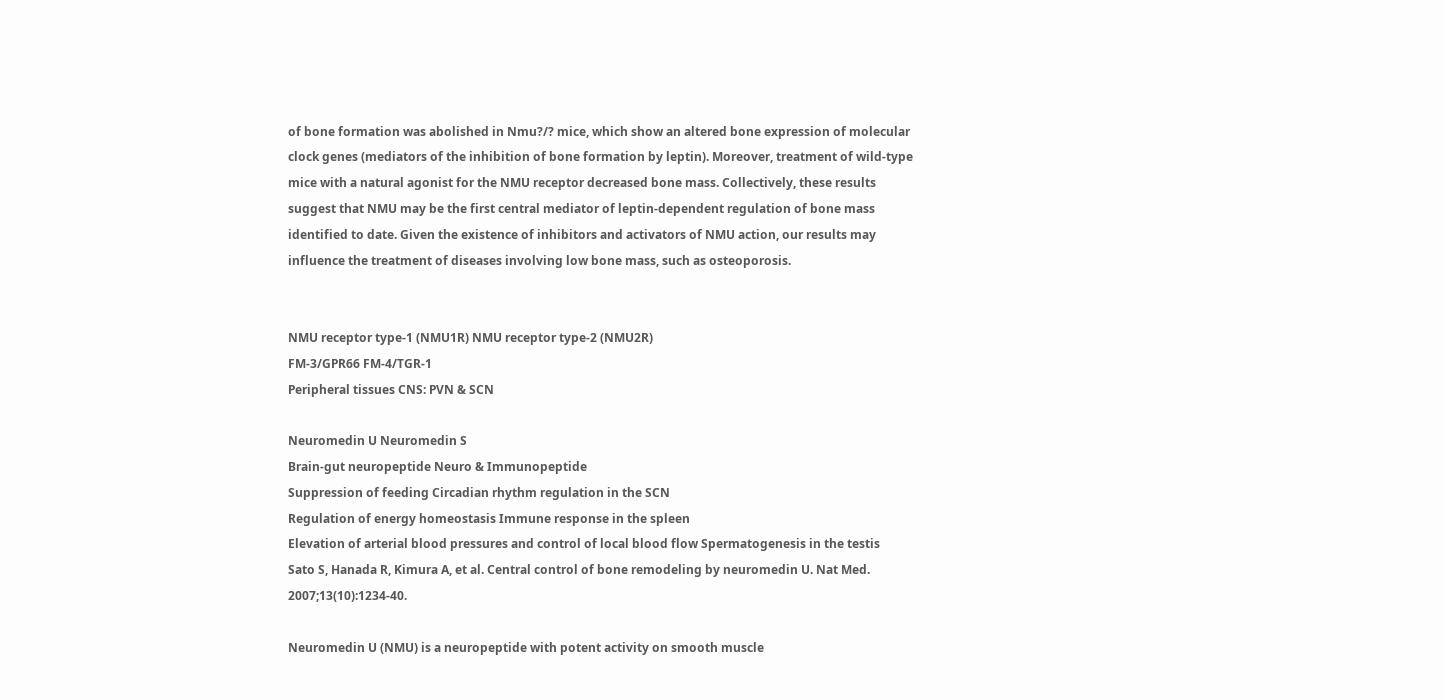of bone formation was abolished in Nmu?/? mice, which show an altered bone expression of molecular clock genes (mediators of the inhibition of bone formation by leptin). Moreover, treatment of wild-type mice with a natural agonist for the NMU receptor decreased bone mass. Collectively, these results suggest that NMU may be the first central mediator of leptin-dependent regulation of bone mass identified to date. Given the existence of inhibitors and activators of NMU action, our results may influence the treatment of diseases involving low bone mass, such as osteoporosis.


NMU receptor type-1 (NMU1R) NMU receptor type-2 (NMU2R)
FM-3/GPR66 FM-4/TGR-1
Peripheral tissues CNS: PVN & SCN

Neuromedin U Neuromedin S
Brain-gut neuropeptide Neuro & Immunopeptide
Suppression of feeding Circadian rhythm regulation in the SCN
Regulation of energy homeostasis Immune response in the spleen
Elevation of arterial blood pressures and control of local blood flow Spermatogenesis in the testis
Sato S, Hanada R, Kimura A, et al. Central control of bone remodeling by neuromedin U. Nat Med. 2007;13(10):1234-40.

Neuromedin U (NMU) is a neuropeptide with potent activity on smooth muscle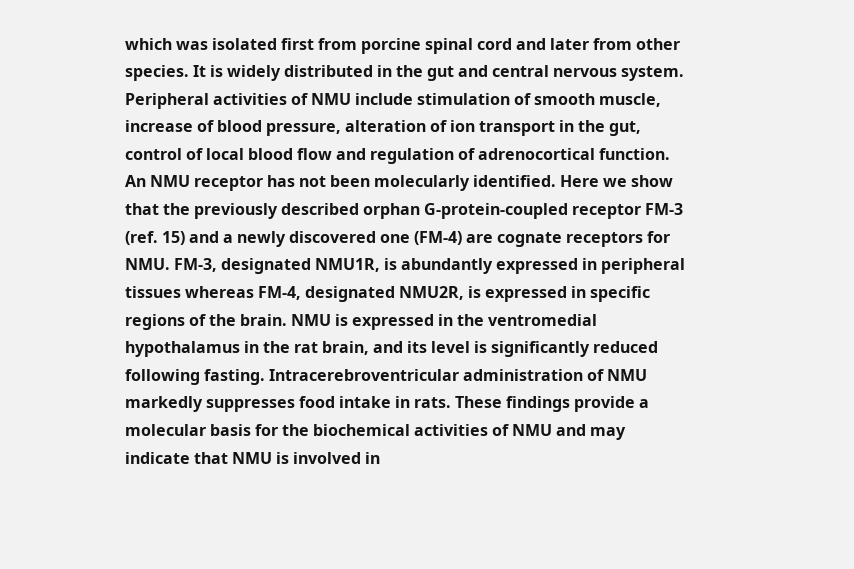which was isolated first from porcine spinal cord and later from other species. It is widely distributed in the gut and central nervous system. Peripheral activities of NMU include stimulation of smooth muscle, increase of blood pressure, alteration of ion transport in the gut, control of local blood flow and regulation of adrenocortical function. An NMU receptor has not been molecularly identified. Here we show that the previously described orphan G-protein-coupled receptor FM-3 (ref. 15) and a newly discovered one (FM-4) are cognate receptors for NMU. FM-3, designated NMU1R, is abundantly expressed in peripheral tissues whereas FM-4, designated NMU2R, is expressed in specific regions of the brain. NMU is expressed in the ventromedial hypothalamus in the rat brain, and its level is significantly reduced following fasting. Intracerebroventricular administration of NMU markedly suppresses food intake in rats. These findings provide a molecular basis for the biochemical activities of NMU and may indicate that NMU is involved in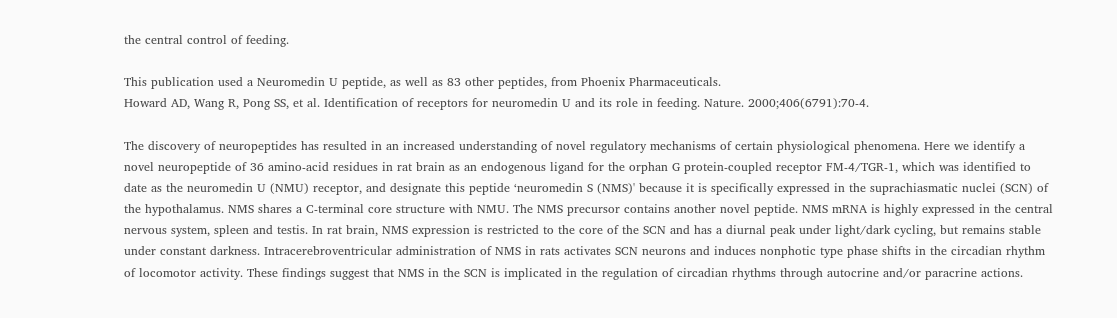the central control of feeding.

This publication used a Neuromedin U peptide, as well as 83 other peptides, from Phoenix Pharmaceuticals.
Howard AD, Wang R, Pong SS, et al. Identification of receptors for neuromedin U and its role in feeding. Nature. 2000;406(6791):70-4.

The discovery of neuropeptides has resulted in an increased understanding of novel regulatory mechanisms of certain physiological phenomena. Here we identify a novel neuropeptide of 36 amino-acid residues in rat brain as an endogenous ligand for the orphan G protein-coupled receptor FM-4/TGR-1, which was identified to date as the neuromedin U (NMU) receptor, and designate this peptide ‘neuromedin S (NMS)' because it is specifically expressed in the suprachiasmatic nuclei (SCN) of the hypothalamus. NMS shares a C-terminal core structure with NMU. The NMS precursor contains another novel peptide. NMS mRNA is highly expressed in the central nervous system, spleen and testis. In rat brain, NMS expression is restricted to the core of the SCN and has a diurnal peak under light/dark cycling, but remains stable under constant darkness. Intracerebroventricular administration of NMS in rats activates SCN neurons and induces nonphotic type phase shifts in the circadian rhythm of locomotor activity. These findings suggest that NMS in the SCN is implicated in the regulation of circadian rhythms through autocrine and/or paracrine actions.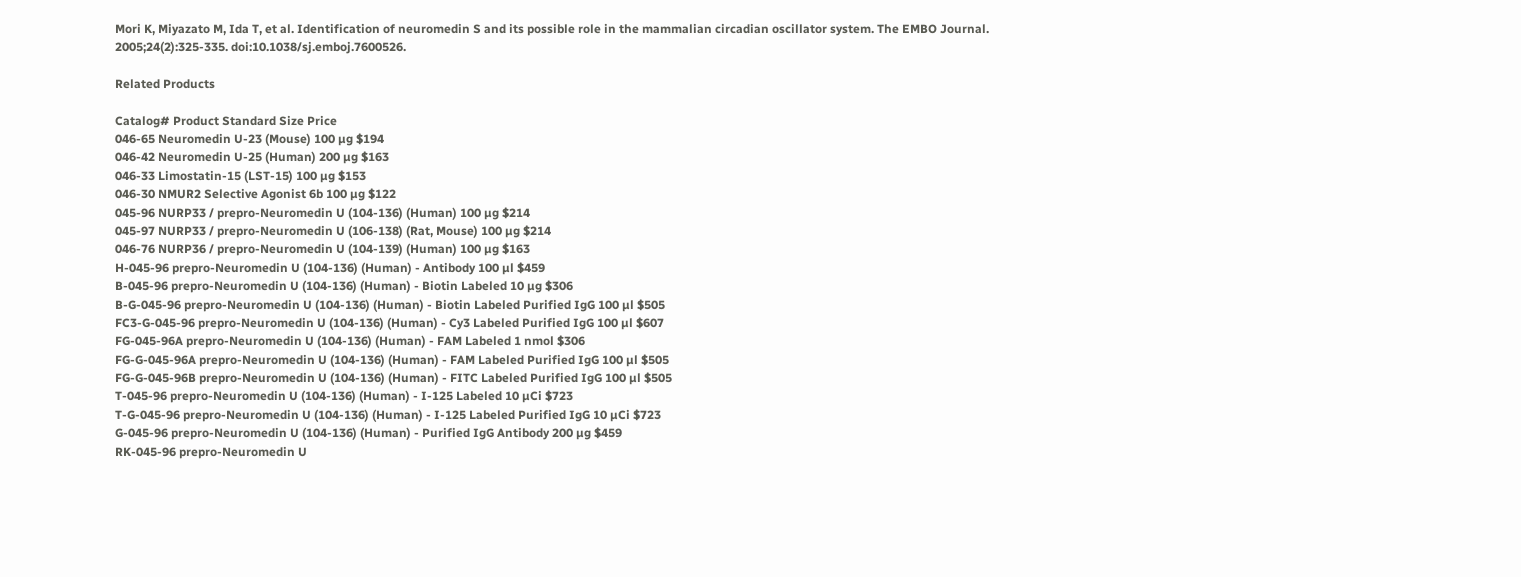Mori K, Miyazato M, Ida T, et al. Identification of neuromedin S and its possible role in the mammalian circadian oscillator system. The EMBO Journal. 2005;24(2):325-335. doi:10.1038/sj.emboj.7600526.

Related Products

Catalog# Product Standard Size Price
046-65 Neuromedin U-23 (Mouse) 100 µg $194
046-42 Neuromedin U-25 (Human) 200 µg $163
046-33 Limostatin-15 (LST-15) 100 µg $153
046-30 NMUR2 Selective Agonist 6b 100 µg $122
045-96 NURP33 / prepro-Neuromedin U (104-136) (Human) 100 µg $214
045-97 NURP33 / prepro-Neuromedin U (106-138) (Rat, Mouse) 100 µg $214
046-76 NURP36 / prepro-Neuromedin U (104-139) (Human) 100 µg $163
H-045-96 prepro-Neuromedin U (104-136) (Human) - Antibody 100 µl $459
B-045-96 prepro-Neuromedin U (104-136) (Human) - Biotin Labeled 10 µg $306
B-G-045-96 prepro-Neuromedin U (104-136) (Human) - Biotin Labeled Purified IgG 100 µl $505
FC3-G-045-96 prepro-Neuromedin U (104-136) (Human) - Cy3 Labeled Purified IgG 100 µl $607
FG-045-96A prepro-Neuromedin U (104-136) (Human) - FAM Labeled 1 nmol $306
FG-G-045-96A prepro-Neuromedin U (104-136) (Human) - FAM Labeled Purified IgG 100 µl $505
FG-G-045-96B prepro-Neuromedin U (104-136) (Human) - FITC Labeled Purified IgG 100 µl $505
T-045-96 prepro-Neuromedin U (104-136) (Human) - I-125 Labeled 10 µCi $723
T-G-045-96 prepro-Neuromedin U (104-136) (Human) - I-125 Labeled Purified IgG 10 µCi $723
G-045-96 prepro-Neuromedin U (104-136) (Human) - Purified IgG Antibody 200 µg $459
RK-045-96 prepro-Neuromedin U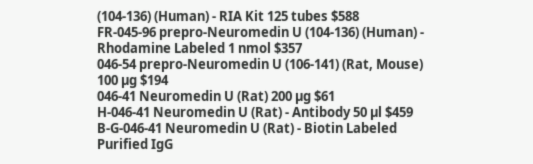(104-136) (Human) - RIA Kit 125 tubes $588
FR-045-96 prepro-Neuromedin U (104-136) (Human) - Rhodamine Labeled 1 nmol $357
046-54 prepro-Neuromedin U (106-141) (Rat, Mouse) 100 µg $194
046-41 Neuromedin U (Rat) 200 µg $61
H-046-41 Neuromedin U (Rat) - Antibody 50 µl $459
B-G-046-41 Neuromedin U (Rat) - Biotin Labeled Purified IgG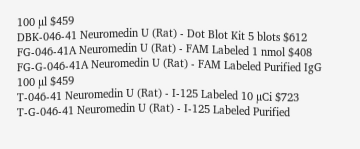100 µl $459
DBK-046-41 Neuromedin U (Rat) - Dot Blot Kit 5 blots $612
FG-046-41A Neuromedin U (Rat) - FAM Labeled 1 nmol $408
FG-G-046-41A Neuromedin U (Rat) - FAM Labeled Purified IgG 100 µl $459
T-046-41 Neuromedin U (Rat) - I-125 Labeled 10 µCi $723
T-G-046-41 Neuromedin U (Rat) - I-125 Labeled Purified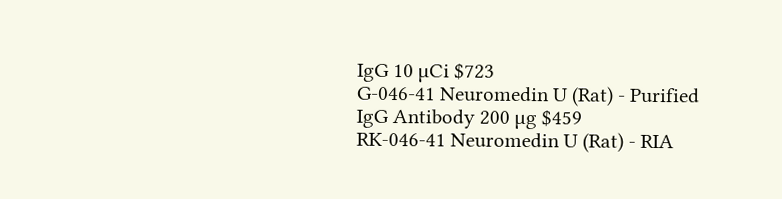IgG 10 µCi $723
G-046-41 Neuromedin U (Rat) - Purified IgG Antibody 200 µg $459
RK-046-41 Neuromedin U (Rat) - RIA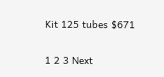Kit 125 tubes $671

1 2 3 Next